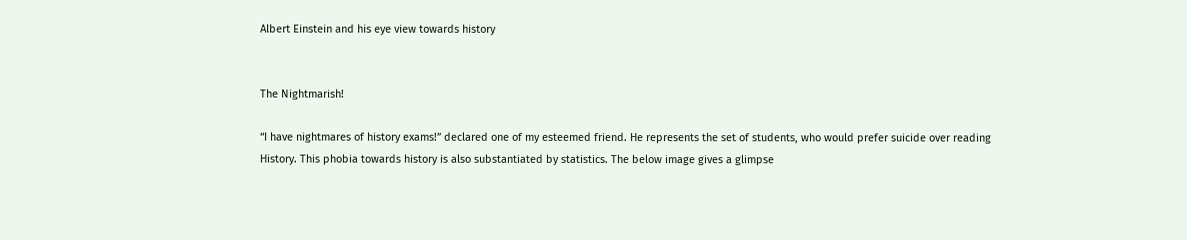Albert Einstein and his eye view towards history


The Nightmarish!

“I have nightmares of history exams!” declared one of my esteemed friend. He represents the set of students, who would prefer suicide over reading History. This phobia towards history is also substantiated by statistics. The below image gives a glimpse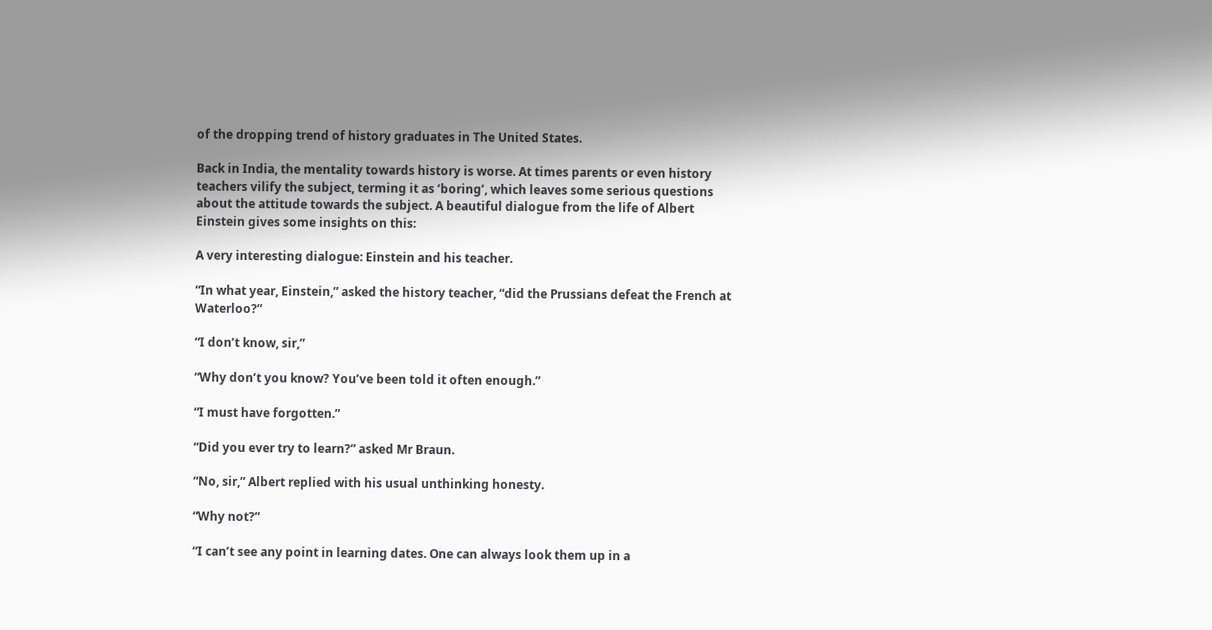of the dropping trend of history graduates in The United States.

Back in India, the mentality towards history is worse. At times parents or even history teachers vilify the subject, terming it as ‘boring’, which leaves some serious questions about the attitude towards the subject. A beautiful dialogue from the life of Albert Einstein gives some insights on this:

A very interesting dialogue: Einstein and his teacher.

“In what year, Einstein,” asked the history teacher, “did the Prussians defeat the French at Waterloo?”

“I don’t know, sir,”

“Why don’t you know? You’ve been told it often enough.”

“I must have forgotten.”

“Did you ever try to learn?” asked Mr Braun.

“No, sir,” Albert replied with his usual unthinking honesty.

“Why not?”

“I can’t see any point in learning dates. One can always look them up in a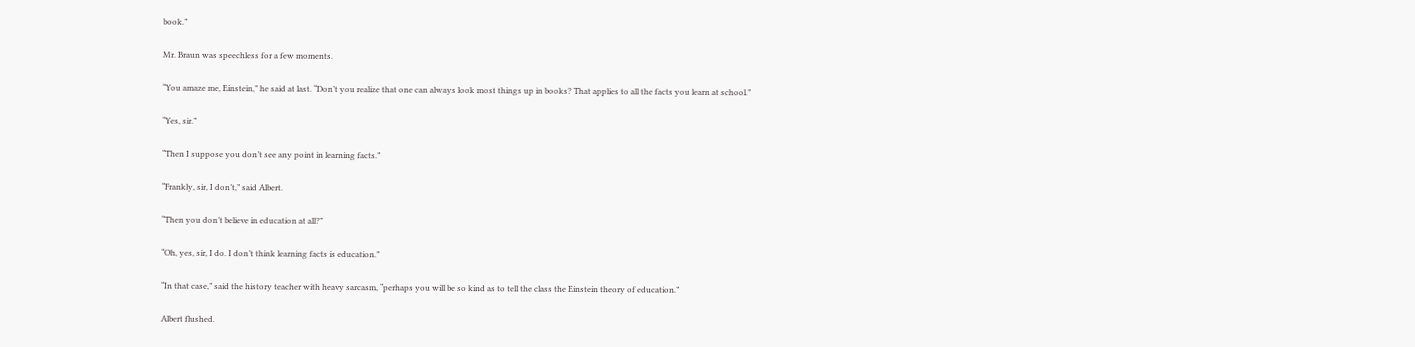book.”

Mr. Braun was speechless for a few moments.

“You amaze me, Einstein,” he said at last. “Don’t you realize that one can always look most things up in books? That applies to all the facts you learn at school.”

“Yes, sir.”

“Then I suppose you don’t see any point in learning facts.”

“Frankly, sir, I don’t,” said Albert.

“Then you don’t believe in education at all?”

“Oh, yes, sir, I do. I don’t think learning facts is education.”

“In that case,” said the history teacher with heavy sarcasm, “perhaps you will be so kind as to tell the class the Einstein theory of education.”

Albert flushed.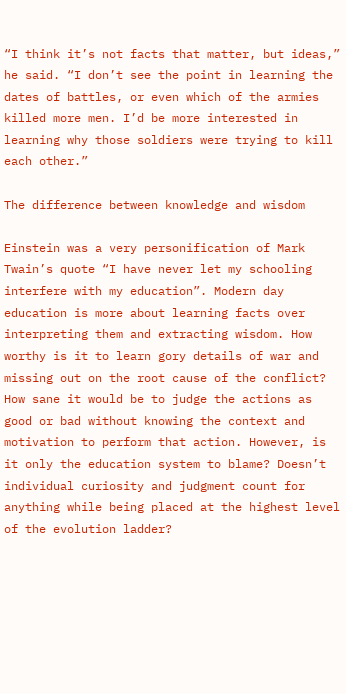“I think it’s not facts that matter, but ideas,” he said. “I don’t see the point in learning the dates of battles, or even which of the armies killed more men. I’d be more interested in learning why those soldiers were trying to kill each other.”

The difference between knowledge and wisdom

Einstein was a very personification of Mark Twain’s quote “I have never let my schooling interfere with my education”. Modern day education is more about learning facts over interpreting them and extracting wisdom. How worthy is it to learn gory details of war and missing out on the root cause of the conflict? How sane it would be to judge the actions as good or bad without knowing the context and motivation to perform that action. However, is it only the education system to blame? Doesn’t individual curiosity and judgment count for anything while being placed at the highest level of the evolution ladder?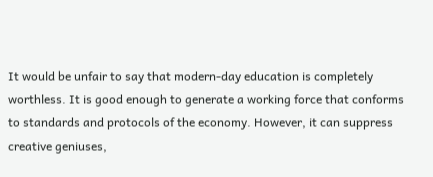It would be unfair to say that modern-day education is completely worthless. It is good enough to generate a working force that conforms to standards and protocols of the economy. However, it can suppress creative geniuses,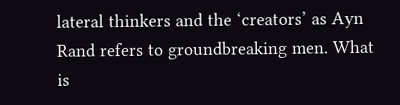lateral thinkers and the ‘creators’ as Ayn Rand refers to groundbreaking men. What is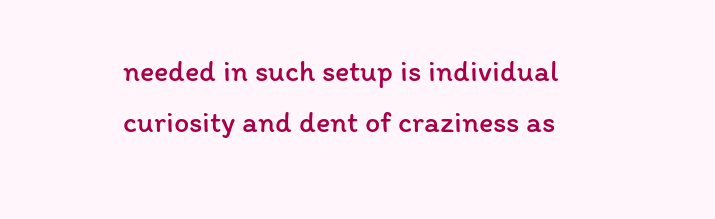needed in such setup is individual curiosity and dent of craziness as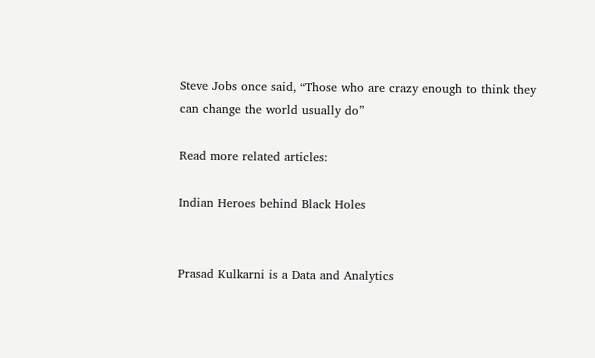Steve Jobs once said, “Those who are crazy enough to think they can change the world usually do”

Read more related articles:

Indian Heroes behind Black Holes


Prasad Kulkarni is a Data and Analytics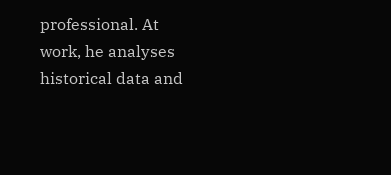professional. At work, he analyses historical data and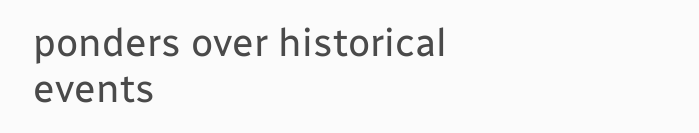ponders over historical events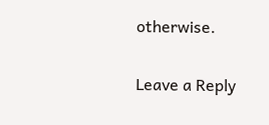otherwise.

Leave a Reply